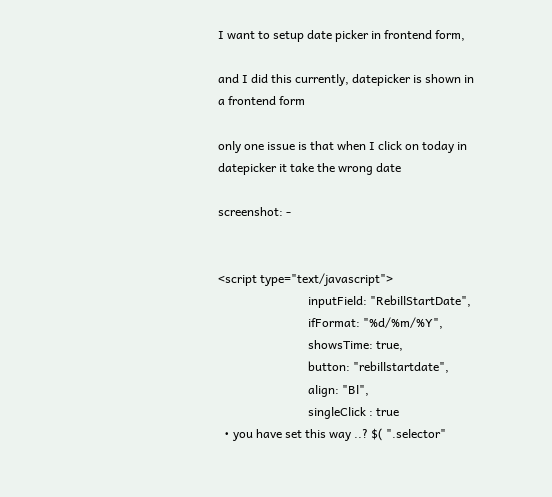I want to setup date picker in frontend form,

and I did this currently, datepicker is shown in a frontend form

only one issue is that when I click on today in datepicker it take the wrong date

screenshot: -


<script type="text/javascript">
                              inputField: "RebillStartDate",
                              ifFormat: "%d/%m/%Y",
                              showsTime: true,
                              button: "rebillstartdate",
                              align: "Bl",
                              singleClick : true
  • you have set this way ..? $( ".selector"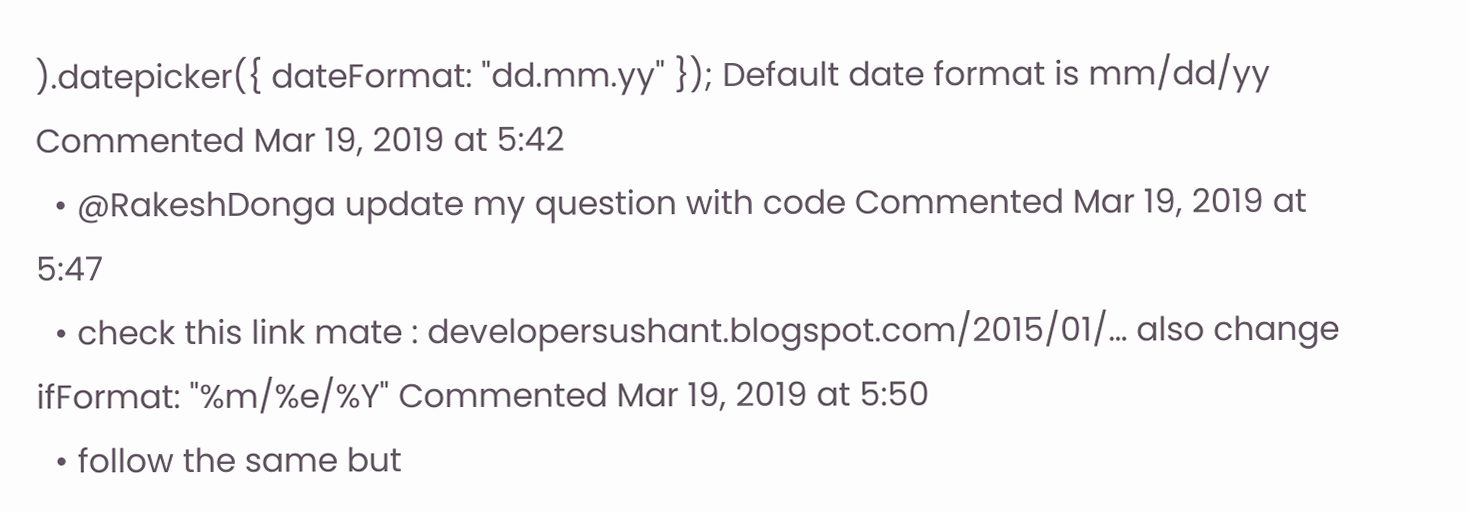).datepicker({ dateFormat: "dd.mm.yy" }); Default date format is mm/dd/yy Commented Mar 19, 2019 at 5:42
  • @RakeshDonga update my question with code Commented Mar 19, 2019 at 5:47
  • check this link mate : developersushant.blogspot.com/2015/01/… also change ifFormat: "%m/%e/%Y" Commented Mar 19, 2019 at 5:50
  • follow the same but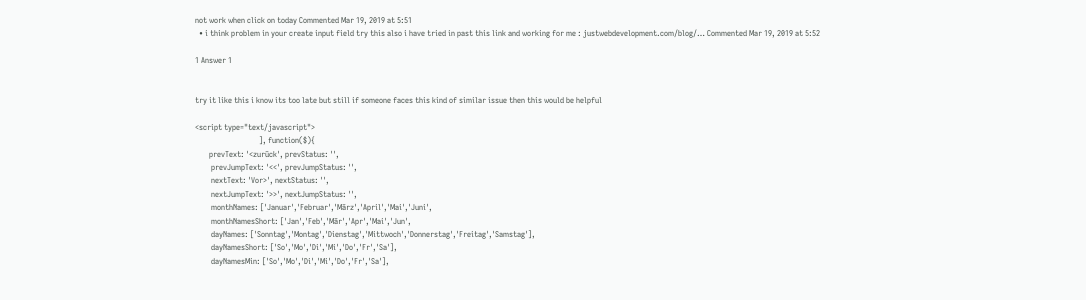not work when click on today Commented Mar 19, 2019 at 5:51
  • i think problem in your create input field try this also i have tried in past this link and working for me : justwebdevelopment.com/blog/… Commented Mar 19, 2019 at 5:52

1 Answer 1


try it like this i know its too late but still if someone faces this kind of similar issue then this would be helpful

<script type="text/javascript">
                                ], function($){
       prevText: '<zurück', prevStatus: '',
        prevJumpText: '<<', prevJumpStatus: '',
        nextText: 'Vor>', nextStatus: '',
        nextJumpText: '>>', nextJumpStatus: '',
        monthNames: ['Januar','Februar','März','April','Mai','Juni',
        monthNamesShort: ['Jan','Feb','Mär','Apr','Mai','Jun',
        dayNames: ['Sonntag','Montag','Dienstag','Mittwoch','Donnerstag','Freitag','Samstag'],
        dayNamesShort: ['So','Mo','Di','Mi','Do','Fr','Sa'],
        dayNamesMin: ['So','Mo','Di','Mi','Do','Fr','Sa'],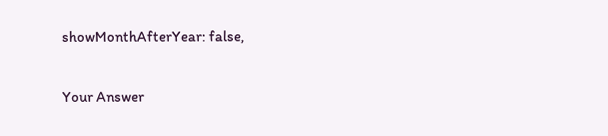showMonthAfterYear: false,

Your Answer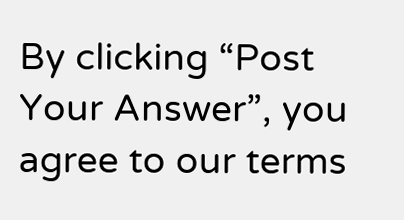By clicking “Post Your Answer”, you agree to our terms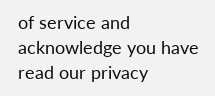of service and acknowledge you have read our privacy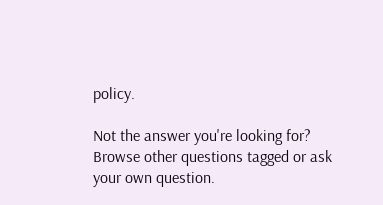policy.

Not the answer you're looking for? Browse other questions tagged or ask your own question.